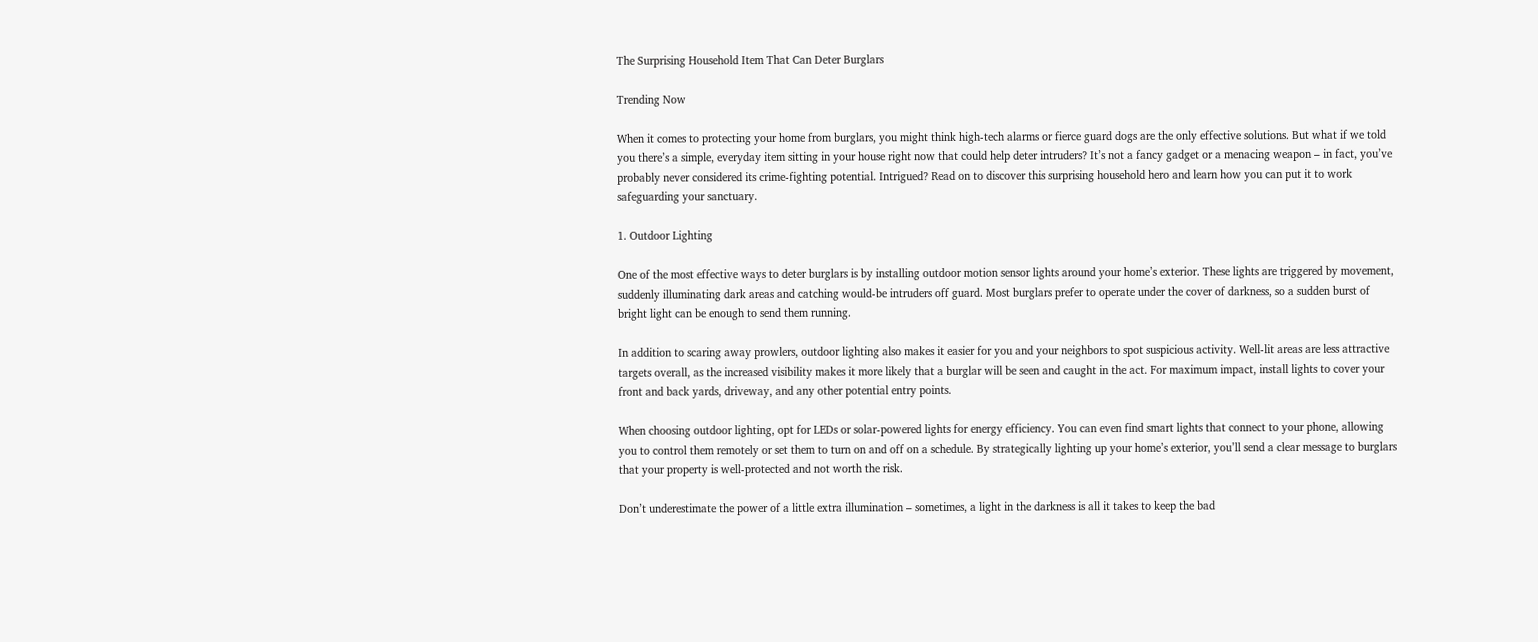The Surprising Household Item That Can Deter Burglars

Trending Now

When it comes to protecting your home from burglars, you might think high-tech alarms or fierce guard dogs are the only effective solutions. But what if we told you there’s a simple, everyday item sitting in your house right now that could help deter intruders? It’s not a fancy gadget or a menacing weapon – in fact, you’ve probably never considered its crime-fighting potential. Intrigued? Read on to discover this surprising household hero and learn how you can put it to work safeguarding your sanctuary.

1. Outdoor Lighting

One of the most effective ways to deter burglars is by installing outdoor motion sensor lights around your home’s exterior. These lights are triggered by movement, suddenly illuminating dark areas and catching would-be intruders off guard. Most burglars prefer to operate under the cover of darkness, so a sudden burst of bright light can be enough to send them running.

In addition to scaring away prowlers, outdoor lighting also makes it easier for you and your neighbors to spot suspicious activity. Well-lit areas are less attractive targets overall, as the increased visibility makes it more likely that a burglar will be seen and caught in the act. For maximum impact, install lights to cover your front and back yards, driveway, and any other potential entry points.

When choosing outdoor lighting, opt for LEDs or solar-powered lights for energy efficiency. You can even find smart lights that connect to your phone, allowing you to control them remotely or set them to turn on and off on a schedule. By strategically lighting up your home’s exterior, you’ll send a clear message to burglars that your property is well-protected and not worth the risk.

Don’t underestimate the power of a little extra illumination – sometimes, a light in the darkness is all it takes to keep the bad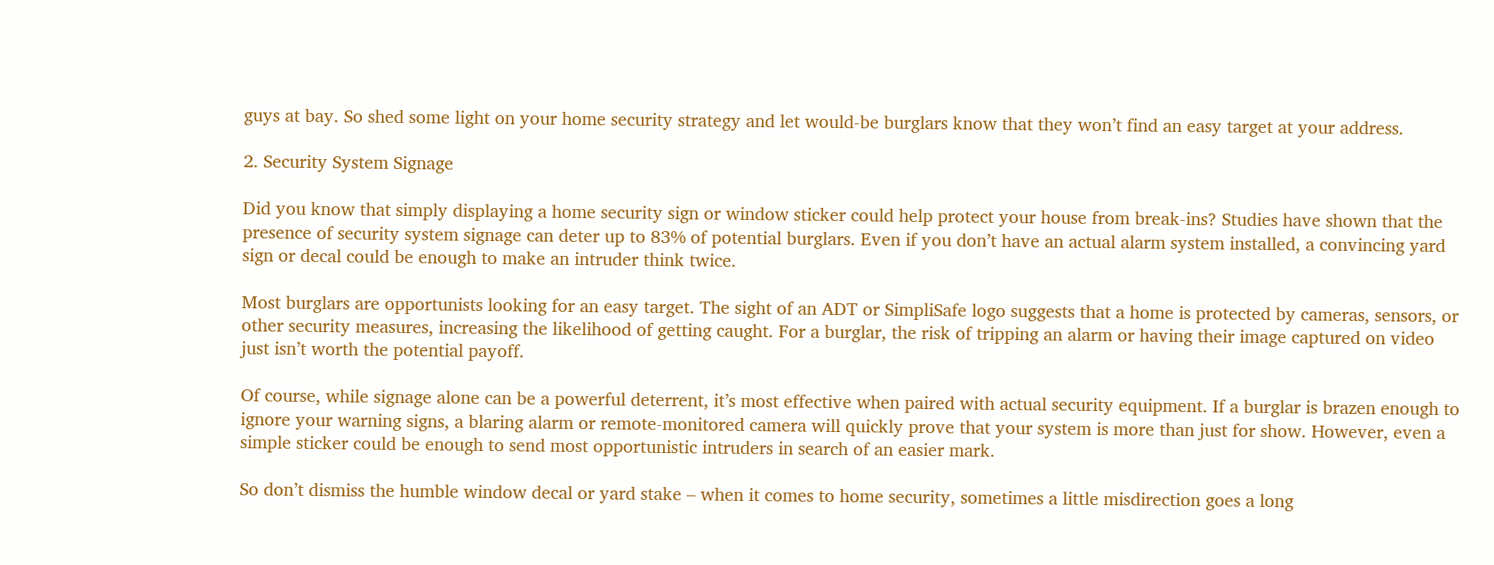guys at bay. So shed some light on your home security strategy and let would-be burglars know that they won’t find an easy target at your address.

2. Security System Signage

Did you know that simply displaying a home security sign or window sticker could help protect your house from break-ins? Studies have shown that the presence of security system signage can deter up to 83% of potential burglars. Even if you don’t have an actual alarm system installed, a convincing yard sign or decal could be enough to make an intruder think twice.

Most burglars are opportunists looking for an easy target. The sight of an ADT or SimpliSafe logo suggests that a home is protected by cameras, sensors, or other security measures, increasing the likelihood of getting caught. For a burglar, the risk of tripping an alarm or having their image captured on video just isn’t worth the potential payoff.

Of course, while signage alone can be a powerful deterrent, it’s most effective when paired with actual security equipment. If a burglar is brazen enough to ignore your warning signs, a blaring alarm or remote-monitored camera will quickly prove that your system is more than just for show. However, even a simple sticker could be enough to send most opportunistic intruders in search of an easier mark.

So don’t dismiss the humble window decal or yard stake – when it comes to home security, sometimes a little misdirection goes a long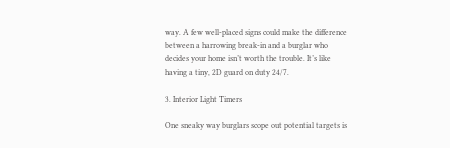way. A few well-placed signs could make the difference between a harrowing break-in and a burglar who decides your home isn’t worth the trouble. It’s like having a tiny, 2D guard on duty 24/7.

3. Interior Light Timers

One sneaky way burglars scope out potential targets is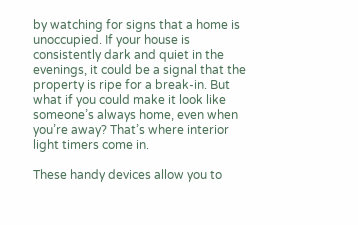by watching for signs that a home is unoccupied. If your house is consistently dark and quiet in the evenings, it could be a signal that the property is ripe for a break-in. But what if you could make it look like someone’s always home, even when you’re away? That’s where interior light timers come in.

These handy devices allow you to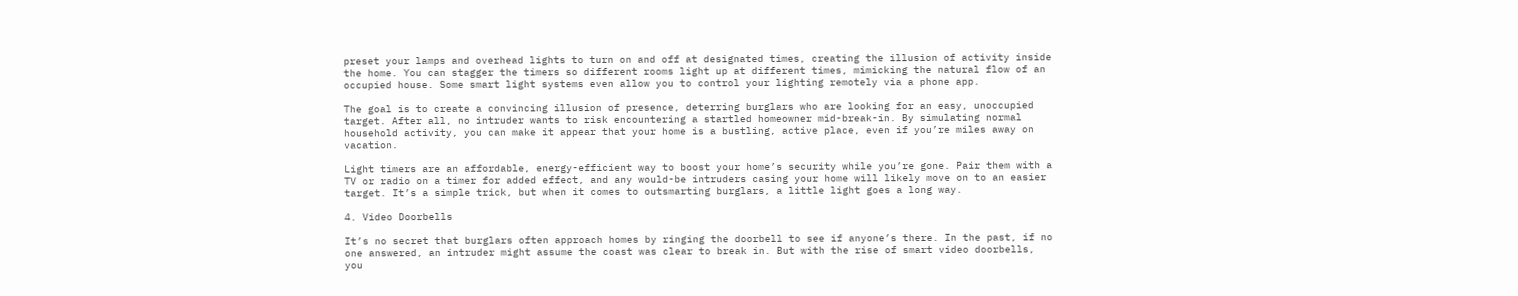preset your lamps and overhead lights to turn on and off at designated times, creating the illusion of activity inside the home. You can stagger the timers so different rooms light up at different times, mimicking the natural flow of an occupied house. Some smart light systems even allow you to control your lighting remotely via a phone app.

The goal is to create a convincing illusion of presence, deterring burglars who are looking for an easy, unoccupied target. After all, no intruder wants to risk encountering a startled homeowner mid-break-in. By simulating normal household activity, you can make it appear that your home is a bustling, active place, even if you’re miles away on vacation.

Light timers are an affordable, energy-efficient way to boost your home’s security while you’re gone. Pair them with a TV or radio on a timer for added effect, and any would-be intruders casing your home will likely move on to an easier target. It’s a simple trick, but when it comes to outsmarting burglars, a little light goes a long way.

4. Video Doorbells

It’s no secret that burglars often approach homes by ringing the doorbell to see if anyone’s there. In the past, if no one answered, an intruder might assume the coast was clear to break in. But with the rise of smart video doorbells, you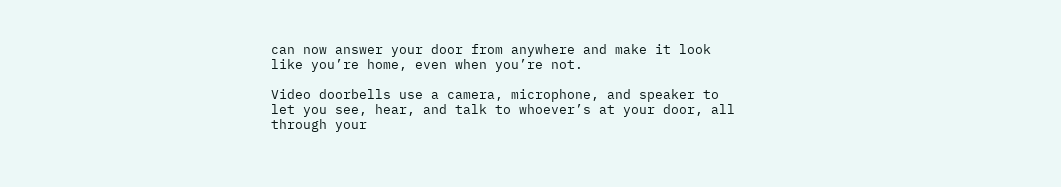can now answer your door from anywhere and make it look like you’re home, even when you’re not.

Video doorbells use a camera, microphone, and speaker to let you see, hear, and talk to whoever’s at your door, all through your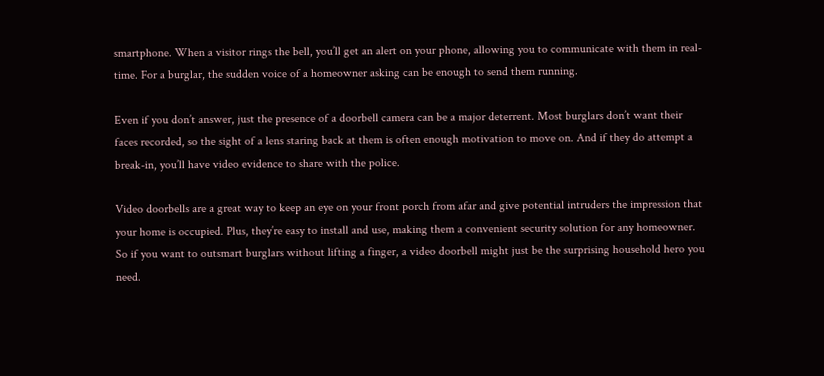smartphone. When a visitor rings the bell, you’ll get an alert on your phone, allowing you to communicate with them in real-time. For a burglar, the sudden voice of a homeowner asking can be enough to send them running.

Even if you don’t answer, just the presence of a doorbell camera can be a major deterrent. Most burglars don’t want their faces recorded, so the sight of a lens staring back at them is often enough motivation to move on. And if they do attempt a break-in, you’ll have video evidence to share with the police.

Video doorbells are a great way to keep an eye on your front porch from afar and give potential intruders the impression that your home is occupied. Plus, they’re easy to install and use, making them a convenient security solution for any homeowner. So if you want to outsmart burglars without lifting a finger, a video doorbell might just be the surprising household hero you need.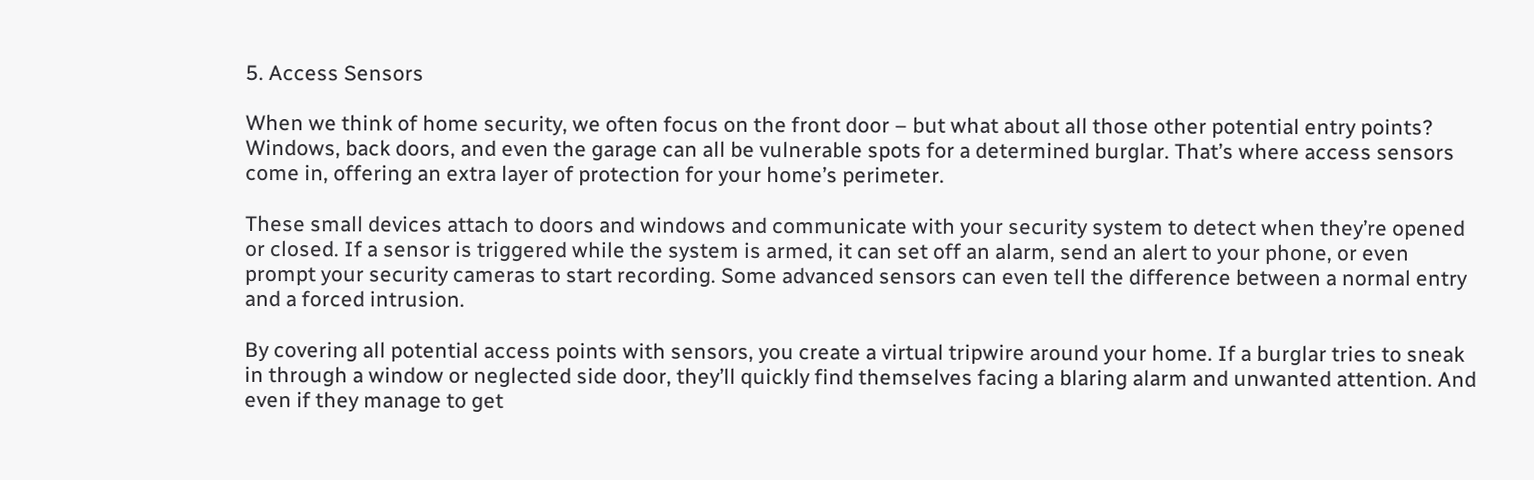5. Access Sensors

When we think of home security, we often focus on the front door – but what about all those other potential entry points? Windows, back doors, and even the garage can all be vulnerable spots for a determined burglar. That’s where access sensors come in, offering an extra layer of protection for your home’s perimeter.

These small devices attach to doors and windows and communicate with your security system to detect when they’re opened or closed. If a sensor is triggered while the system is armed, it can set off an alarm, send an alert to your phone, or even prompt your security cameras to start recording. Some advanced sensors can even tell the difference between a normal entry and a forced intrusion.

By covering all potential access points with sensors, you create a virtual tripwire around your home. If a burglar tries to sneak in through a window or neglected side door, they’ll quickly find themselves facing a blaring alarm and unwanted attention. And even if they manage to get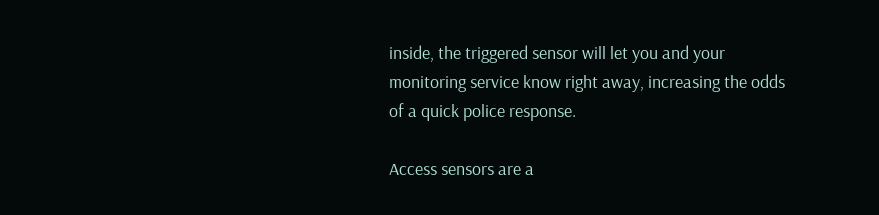inside, the triggered sensor will let you and your monitoring service know right away, increasing the odds of a quick police response.

Access sensors are a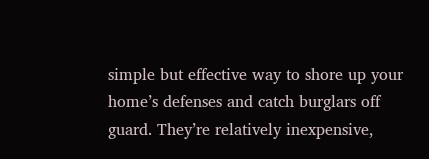simple but effective way to shore up your home’s defenses and catch burglars off guard. They’re relatively inexpensive,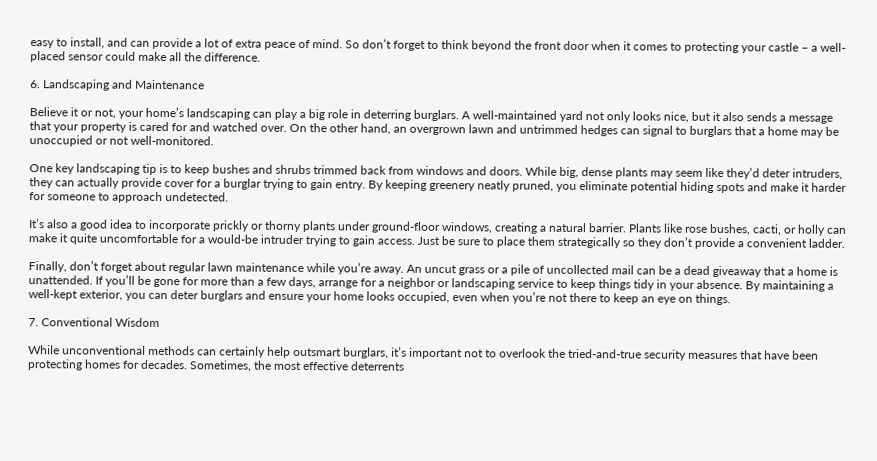easy to install, and can provide a lot of extra peace of mind. So don’t forget to think beyond the front door when it comes to protecting your castle – a well-placed sensor could make all the difference.

6. Landscaping and Maintenance

Believe it or not, your home’s landscaping can play a big role in deterring burglars. A well-maintained yard not only looks nice, but it also sends a message that your property is cared for and watched over. On the other hand, an overgrown lawn and untrimmed hedges can signal to burglars that a home may be unoccupied or not well-monitored.

One key landscaping tip is to keep bushes and shrubs trimmed back from windows and doors. While big, dense plants may seem like they’d deter intruders, they can actually provide cover for a burglar trying to gain entry. By keeping greenery neatly pruned, you eliminate potential hiding spots and make it harder for someone to approach undetected.

It’s also a good idea to incorporate prickly or thorny plants under ground-floor windows, creating a natural barrier. Plants like rose bushes, cacti, or holly can make it quite uncomfortable for a would-be intruder trying to gain access. Just be sure to place them strategically so they don’t provide a convenient ladder.

Finally, don’t forget about regular lawn maintenance while you’re away. An uncut grass or a pile of uncollected mail can be a dead giveaway that a home is unattended. If you’ll be gone for more than a few days, arrange for a neighbor or landscaping service to keep things tidy in your absence. By maintaining a well-kept exterior, you can deter burglars and ensure your home looks occupied, even when you’re not there to keep an eye on things.

7. Conventional Wisdom

While unconventional methods can certainly help outsmart burglars, it’s important not to overlook the tried-and-true security measures that have been protecting homes for decades. Sometimes, the most effective deterrents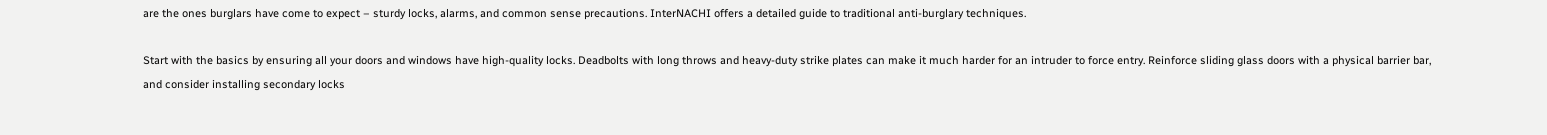are the ones burglars have come to expect – sturdy locks, alarms, and common sense precautions. InterNACHI offers a detailed guide to traditional anti-burglary techniques.

Start with the basics by ensuring all your doors and windows have high-quality locks. Deadbolts with long throws and heavy-duty strike plates can make it much harder for an intruder to force entry. Reinforce sliding glass doors with a physical barrier bar, and consider installing secondary locks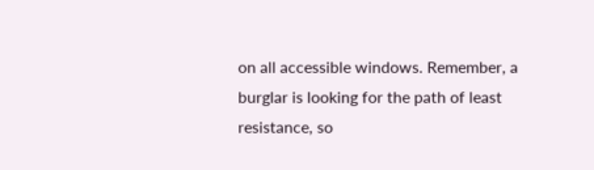on all accessible windows. Remember, a burglar is looking for the path of least resistance, so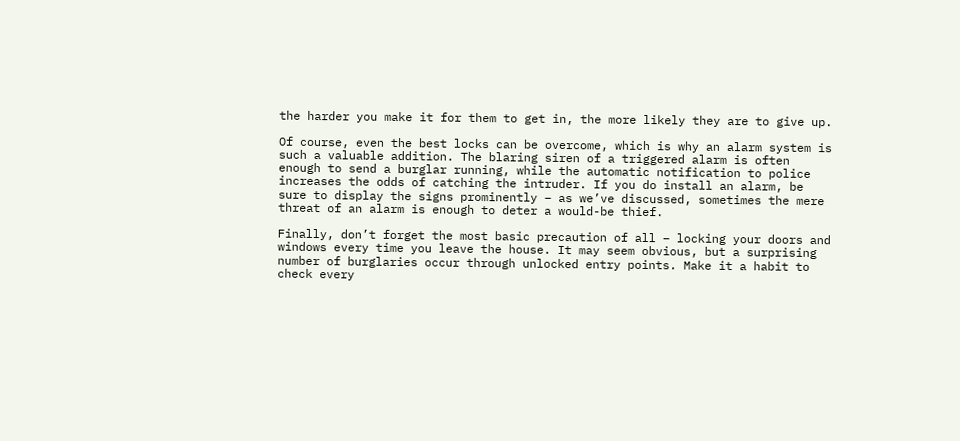the harder you make it for them to get in, the more likely they are to give up.

Of course, even the best locks can be overcome, which is why an alarm system is such a valuable addition. The blaring siren of a triggered alarm is often enough to send a burglar running, while the automatic notification to police increases the odds of catching the intruder. If you do install an alarm, be sure to display the signs prominently – as we’ve discussed, sometimes the mere threat of an alarm is enough to deter a would-be thief.

Finally, don’t forget the most basic precaution of all – locking your doors and windows every time you leave the house. It may seem obvious, but a surprising number of burglaries occur through unlocked entry points. Make it a habit to check every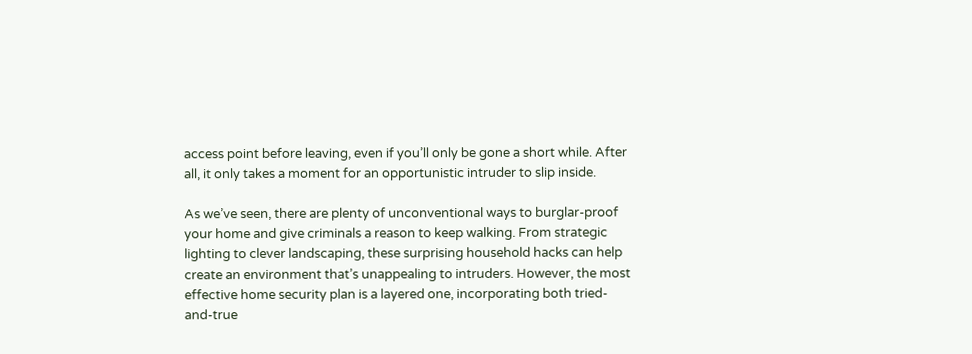access point before leaving, even if you’ll only be gone a short while. After all, it only takes a moment for an opportunistic intruder to slip inside.

As we’ve seen, there are plenty of unconventional ways to burglar-proof your home and give criminals a reason to keep walking. From strategic lighting to clever landscaping, these surprising household hacks can help create an environment that’s unappealing to intruders. However, the most effective home security plan is a layered one, incorporating both tried-and-true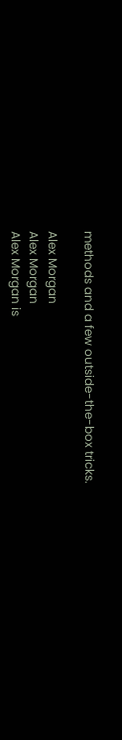methods and a few outside-the-box tricks.

Alex Morgan
Alex Morgan
Alex Morgan is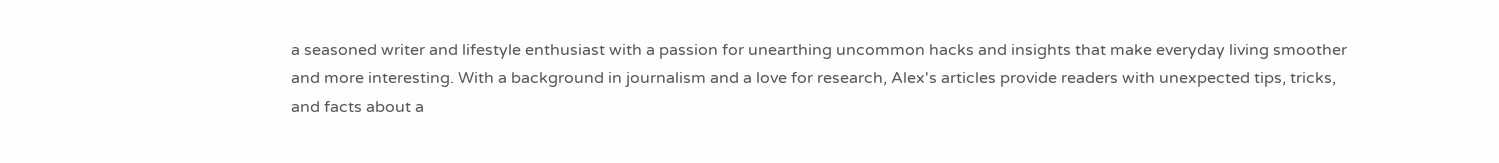a seasoned writer and lifestyle enthusiast with a passion for unearthing uncommon hacks and insights that make everyday living smoother and more interesting. With a background in journalism and a love for research, Alex's articles provide readers with unexpected tips, tricks, and facts about a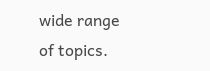wide range of topics.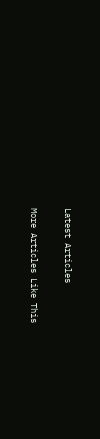Latest Articles

More Articles Like This